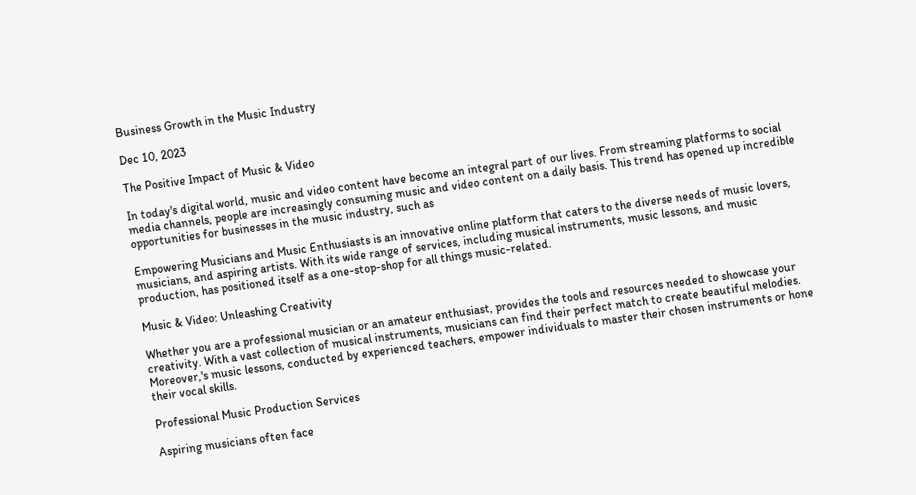Business Growth in the Music Industry

Dec 10, 2023

The Positive Impact of Music & Video

In today's digital world, music and video content have become an integral part of our lives. From streaming platforms to social media channels, people are increasingly consuming music and video content on a daily basis. This trend has opened up incredible opportunities for businesses in the music industry, such as

Empowering Musicians and Music Enthusiasts is an innovative online platform that caters to the diverse needs of music lovers, musicians, and aspiring artists. With its wide range of services, including musical instruments, music lessons, and music production, has positioned itself as a one-stop-shop for all things music-related.

Music & Video: Unleashing Creativity

Whether you are a professional musician or an amateur enthusiast, provides the tools and resources needed to showcase your creativity. With a vast collection of musical instruments, musicians can find their perfect match to create beautiful melodies. Moreover,'s music lessons, conducted by experienced teachers, empower individuals to master their chosen instruments or hone their vocal skills.

Professional Music Production Services

Aspiring musicians often face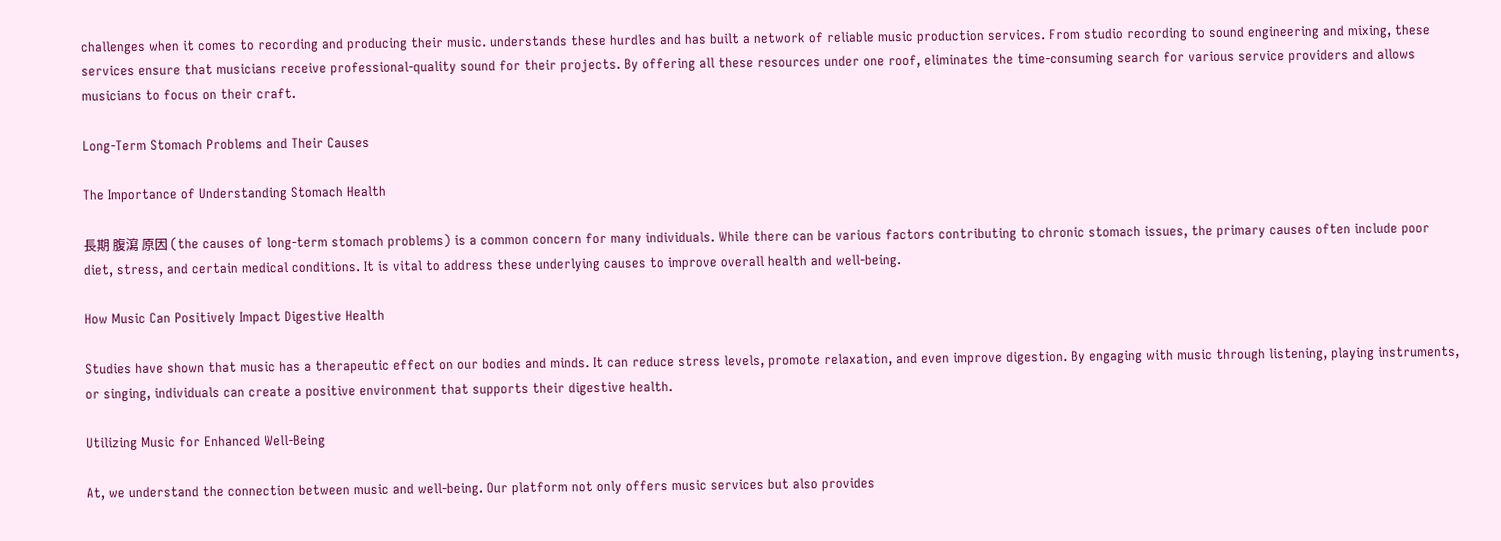challenges when it comes to recording and producing their music. understands these hurdles and has built a network of reliable music production services. From studio recording to sound engineering and mixing, these services ensure that musicians receive professional-quality sound for their projects. By offering all these resources under one roof, eliminates the time-consuming search for various service providers and allows musicians to focus on their craft.

Long-Term Stomach Problems and Their Causes

The Importance of Understanding Stomach Health

長期 腹瀉 原因 (the causes of long-term stomach problems) is a common concern for many individuals. While there can be various factors contributing to chronic stomach issues, the primary causes often include poor diet, stress, and certain medical conditions. It is vital to address these underlying causes to improve overall health and well-being.

How Music Can Positively Impact Digestive Health

Studies have shown that music has a therapeutic effect on our bodies and minds. It can reduce stress levels, promote relaxation, and even improve digestion. By engaging with music through listening, playing instruments, or singing, individuals can create a positive environment that supports their digestive health.

Utilizing Music for Enhanced Well-Being

At, we understand the connection between music and well-being. Our platform not only offers music services but also provides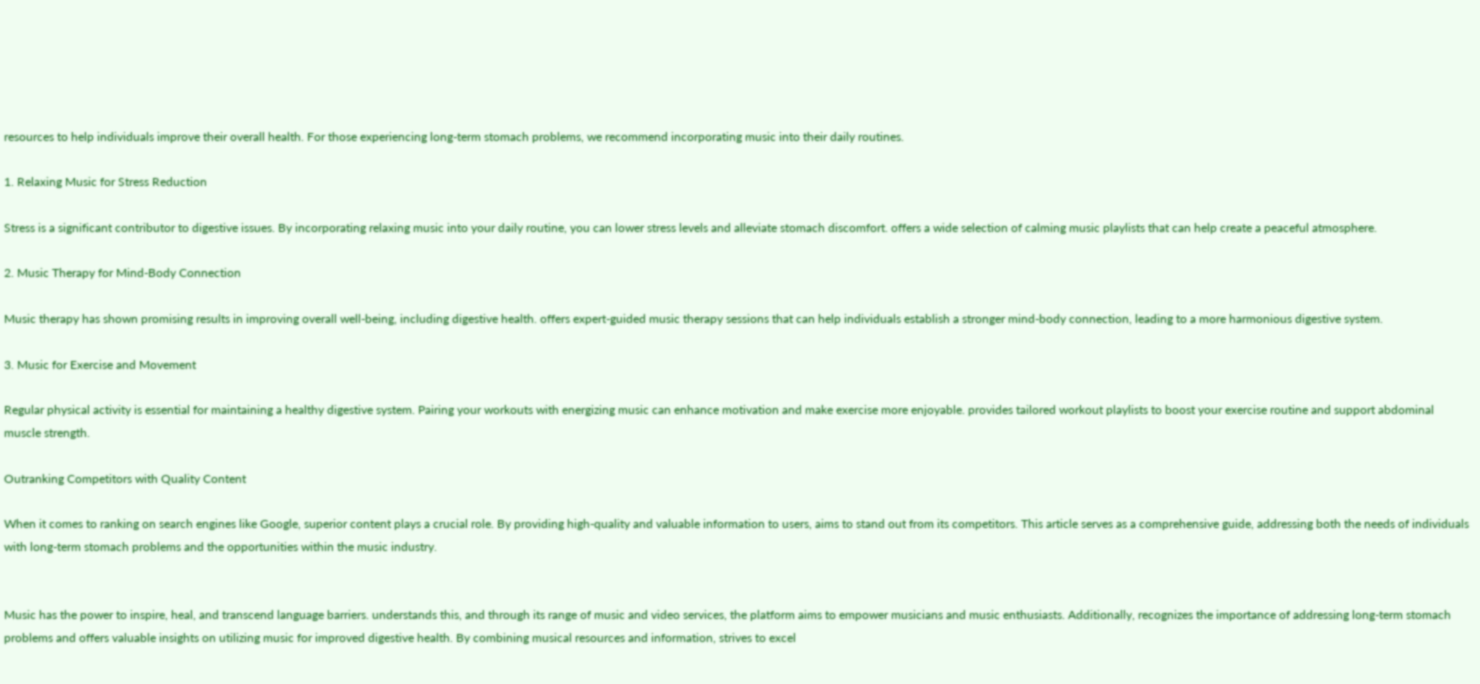resources to help individuals improve their overall health. For those experiencing long-term stomach problems, we recommend incorporating music into their daily routines.

1. Relaxing Music for Stress Reduction

Stress is a significant contributor to digestive issues. By incorporating relaxing music into your daily routine, you can lower stress levels and alleviate stomach discomfort. offers a wide selection of calming music playlists that can help create a peaceful atmosphere.

2. Music Therapy for Mind-Body Connection

Music therapy has shown promising results in improving overall well-being, including digestive health. offers expert-guided music therapy sessions that can help individuals establish a stronger mind-body connection, leading to a more harmonious digestive system.

3. Music for Exercise and Movement

Regular physical activity is essential for maintaining a healthy digestive system. Pairing your workouts with energizing music can enhance motivation and make exercise more enjoyable. provides tailored workout playlists to boost your exercise routine and support abdominal muscle strength.

Outranking Competitors with Quality Content

When it comes to ranking on search engines like Google, superior content plays a crucial role. By providing high-quality and valuable information to users, aims to stand out from its competitors. This article serves as a comprehensive guide, addressing both the needs of individuals with long-term stomach problems and the opportunities within the music industry.


Music has the power to inspire, heal, and transcend language barriers. understands this, and through its range of music and video services, the platform aims to empower musicians and music enthusiasts. Additionally, recognizes the importance of addressing long-term stomach problems and offers valuable insights on utilizing music for improved digestive health. By combining musical resources and information, strives to excel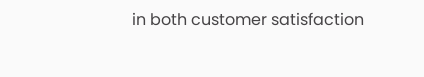in both customer satisfaction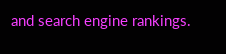and search engine rankings.